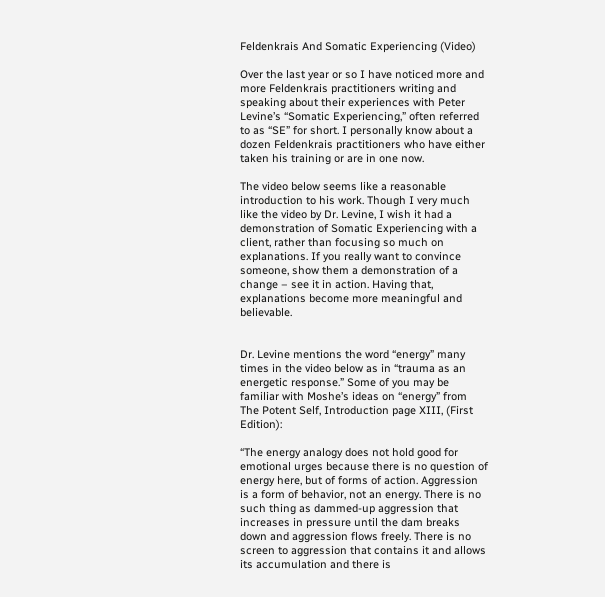Feldenkrais And Somatic Experiencing (Video)

Over the last year or so I have noticed more and more Feldenkrais practitioners writing and speaking about their experiences with Peter Levine’s “Somatic Experiencing,” often referred to as “SE” for short. I personally know about a dozen Feldenkrais practitioners who have either taken his training or are in one now.

The video below seems like a reasonable introduction to his work. Though I very much like the video by Dr. Levine, I wish it had a demonstration of Somatic Experiencing with a client, rather than focusing so much on explanations. If you really want to convince someone, show them a demonstration of a change – see it in action. Having that, explanations become more meaningful and believable.


Dr. Levine mentions the word “energy” many times in the video below as in “trauma as an energetic response.” Some of you may be familiar with Moshe’s ideas on “energy” from The Potent Self, Introduction page XIII, (First Edition):

“The energy analogy does not hold good for emotional urges because there is no question of energy here, but of forms of action. Aggression is a form of behavior, not an energy. There is no such thing as dammed-up aggression that increases in pressure until the dam breaks down and aggression flows freely. There is no screen to aggression that contains it and allows its accumulation and there is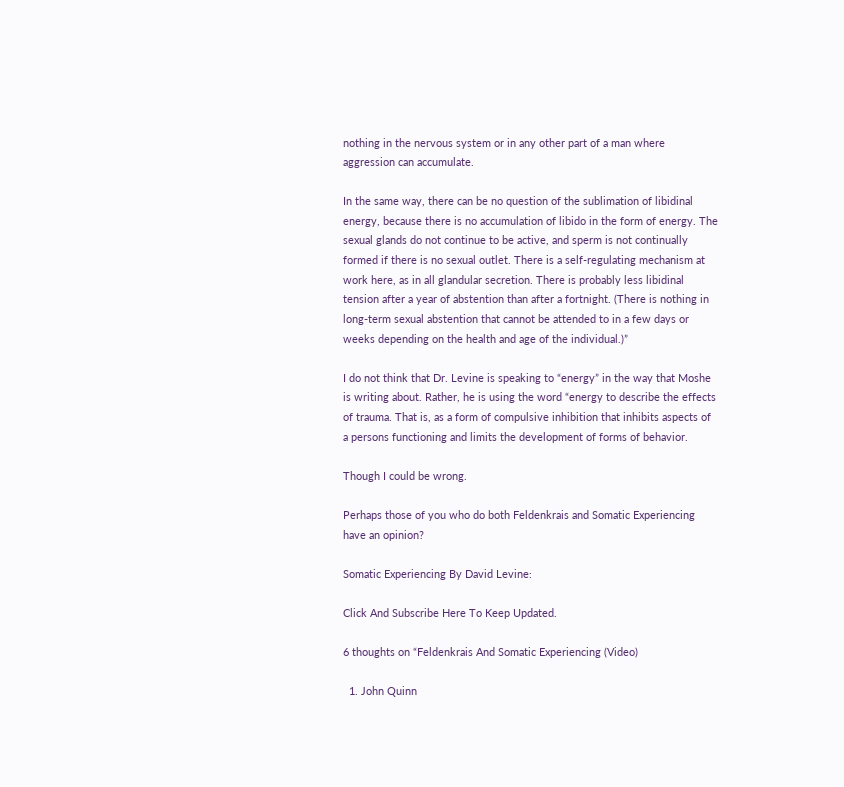nothing in the nervous system or in any other part of a man where aggression can accumulate.

In the same way, there can be no question of the sublimation of libidinal energy, because there is no accumulation of libido in the form of energy. The sexual glands do not continue to be active, and sperm is not continually formed if there is no sexual outlet. There is a self-regulating mechanism at work here, as in all glandular secretion. There is probably less libidinal tension after a year of abstention than after a fortnight. (There is nothing in long-term sexual abstention that cannot be attended to in a few days or weeks depending on the health and age of the individual.)”

I do not think that Dr. Levine is speaking to “energy” in the way that Moshe is writing about. Rather, he is using the word “energy to describe the effects of trauma. That is, as a form of compulsive inhibition that inhibits aspects of a persons functioning and limits the development of forms of behavior.

Though I could be wrong.

Perhaps those of you who do both Feldenkrais and Somatic Experiencing have an opinion?

Somatic Experiencing By David Levine:

Click And Subscribe Here To Keep Updated.

6 thoughts on “Feldenkrais And Somatic Experiencing (Video)

  1. John Quinn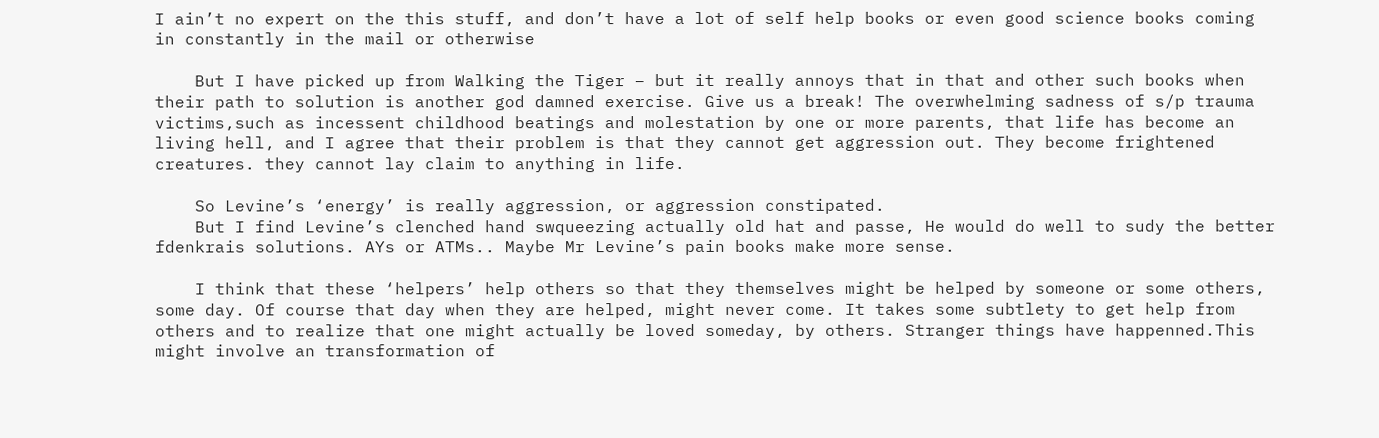I ain’t no expert on the this stuff, and don’t have a lot of self help books or even good science books coming in constantly in the mail or otherwise

    But I have picked up from Walking the Tiger – but it really annoys that in that and other such books when their path to solution is another god damned exercise. Give us a break! The overwhelming sadness of s/p trauma victims,such as incessent childhood beatings and molestation by one or more parents, that life has become an living hell, and I agree that their problem is that they cannot get aggression out. They become frightened creatures. they cannot lay claim to anything in life.

    So Levine’s ‘energy’ is really aggression, or aggression constipated.
    But I find Levine’s clenched hand swqueezing actually old hat and passe, He would do well to sudy the better fdenkrais solutions. AYs or ATMs.. Maybe Mr Levine’s pain books make more sense.

    I think that these ‘helpers’ help others so that they themselves might be helped by someone or some others, some day. Of course that day when they are helped, might never come. It takes some subtlety to get help from others and to realize that one might actually be loved someday, by others. Stranger things have happenned.This might involve an transformation of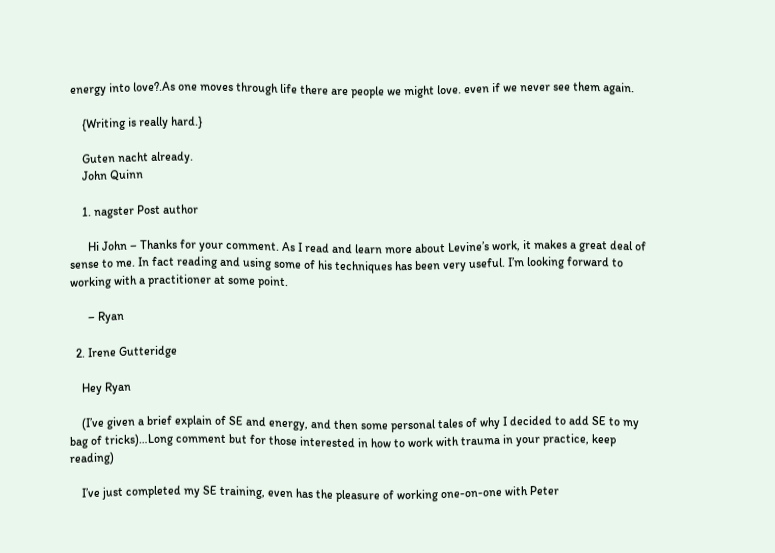energy into love?.As one moves through life there are people we might love. even if we never see them again.

    {Writing is really hard.}

    Guten nacht already.
    John Quinn

    1. nagster Post author

      Hi John – Thanks for your comment. As I read and learn more about Levine’s work, it makes a great deal of sense to me. In fact reading and using some of his techniques has been very useful. I’m looking forward to working with a practitioner at some point.

      – Ryan

  2. Irene Gutteridge

    Hey Ryan

    (I’ve given a brief explain of SE and energy, and then some personal tales of why I decided to add SE to my bag of tricks)…Long comment but for those interested in how to work with trauma in your practice, keep reading)

    I’ve just completed my SE training, even has the pleasure of working one-on-one with Peter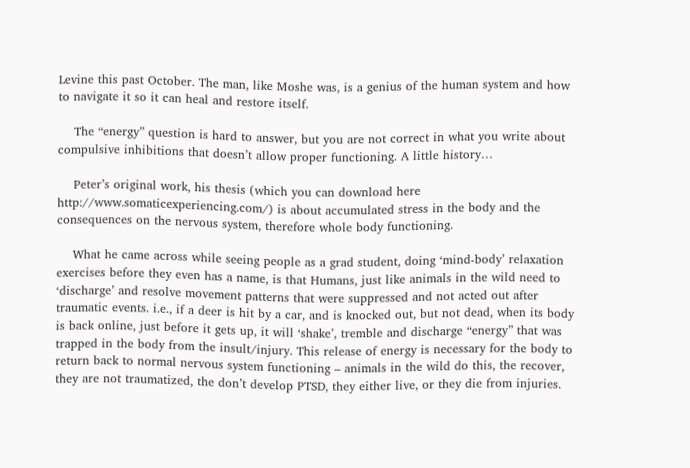Levine this past October. The man, like Moshe was, is a genius of the human system and how to navigate it so it can heal and restore itself.

    The “energy” question is hard to answer, but you are not correct in what you write about compulsive inhibitions that doesn’t allow proper functioning. A little history…

    Peter’s original work, his thesis (which you can download here http://www.somaticexperiencing.com/) is about accumulated stress in the body and the consequences on the nervous system, therefore whole body functioning.

    What he came across while seeing people as a grad student, doing ‘mind-body’ relaxation exercises before they even has a name, is that Humans, just like animals in the wild need to ‘discharge’ and resolve movement patterns that were suppressed and not acted out after traumatic events. i.e., if a deer is hit by a car, and is knocked out, but not dead, when its body is back online, just before it gets up, it will ‘shake’, tremble and discharge “energy” that was trapped in the body from the insult/injury. This release of energy is necessary for the body to return back to normal nervous system functioning – animals in the wild do this, the recover, they are not traumatized, the don’t develop PTSD, they either live, or they die from injuries.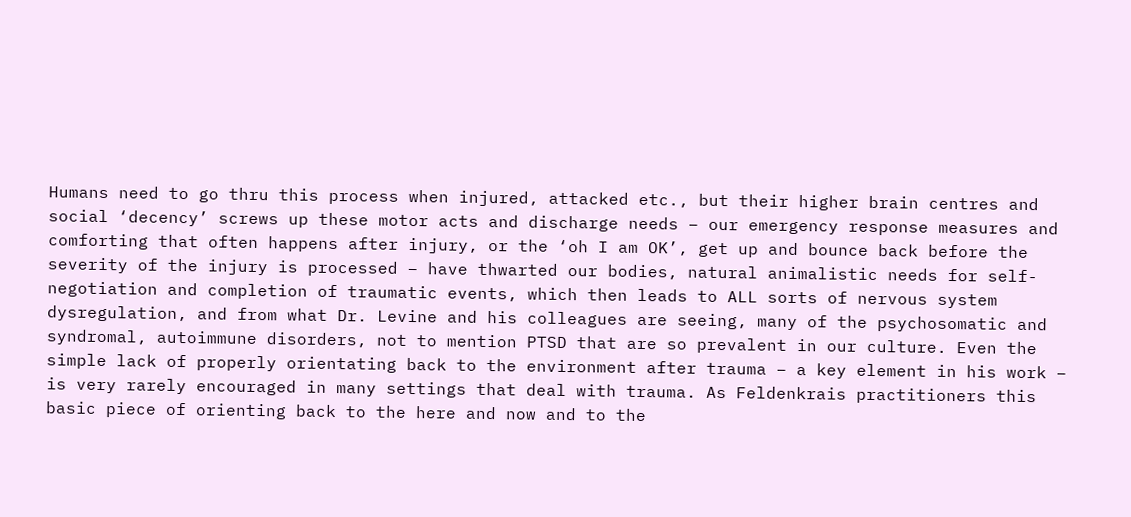Humans need to go thru this process when injured, attacked etc., but their higher brain centres and social ‘decency’ screws up these motor acts and discharge needs – our emergency response measures and comforting that often happens after injury, or the ‘oh I am OK’, get up and bounce back before the severity of the injury is processed – have thwarted our bodies, natural animalistic needs for self-negotiation and completion of traumatic events, which then leads to ALL sorts of nervous system dysregulation, and from what Dr. Levine and his colleagues are seeing, many of the psychosomatic and syndromal, autoimmune disorders, not to mention PTSD that are so prevalent in our culture. Even the simple lack of properly orientating back to the environment after trauma – a key element in his work – is very rarely encouraged in many settings that deal with trauma. As Feldenkrais practitioners this basic piece of orienting back to the here and now and to the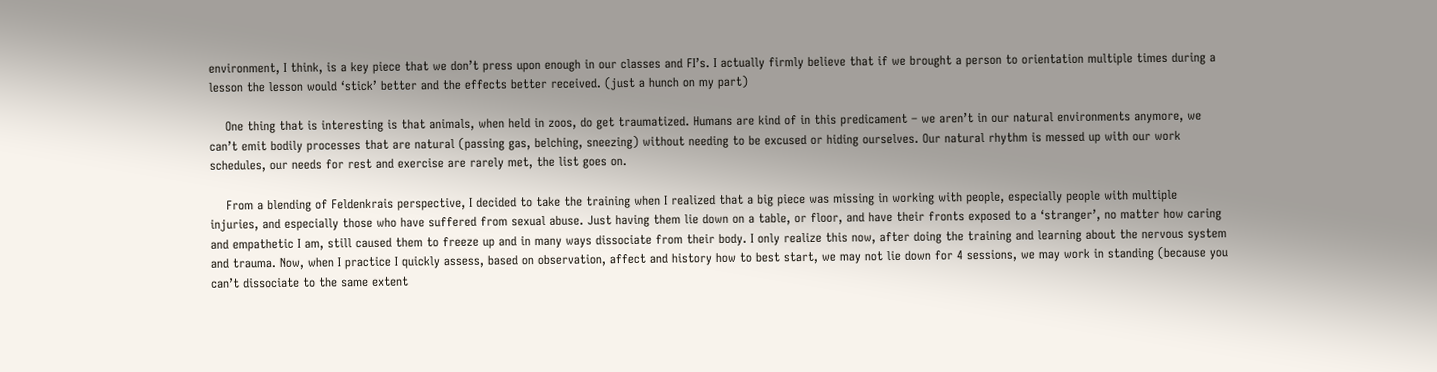environment, I think, is a key piece that we don’t press upon enough in our classes and FI’s. I actually firmly believe that if we brought a person to orientation multiple times during a lesson the lesson would ‘stick’ better and the effects better received. (just a hunch on my part)

    One thing that is interesting is that animals, when held in zoos, do get traumatized. Humans are kind of in this predicament – we aren’t in our natural environments anymore, we can’t emit bodily processes that are natural (passing gas, belching, sneezing) without needing to be excused or hiding ourselves. Our natural rhythm is messed up with our work schedules, our needs for rest and exercise are rarely met, the list goes on.

    From a blending of Feldenkrais perspective, I decided to take the training when I realized that a big piece was missing in working with people, especially people with multiple injuries, and especially those who have suffered from sexual abuse. Just having them lie down on a table, or floor, and have their fronts exposed to a ‘stranger’, no matter how caring and empathetic I am, still caused them to freeze up and in many ways dissociate from their body. I only realize this now, after doing the training and learning about the nervous system and trauma. Now, when I practice I quickly assess, based on observation, affect and history how to best start, we may not lie down for 4 sessions, we may work in standing (because you can’t dissociate to the same extent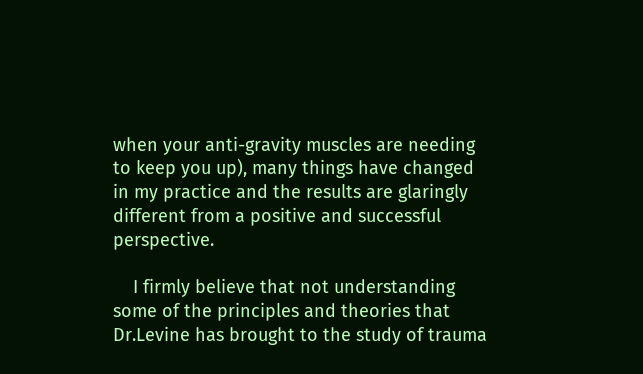when your anti-gravity muscles are needing to keep you up), many things have changed in my practice and the results are glaringly different from a positive and successful perspective.

    I firmly believe that not understanding some of the principles and theories that Dr.Levine has brought to the study of trauma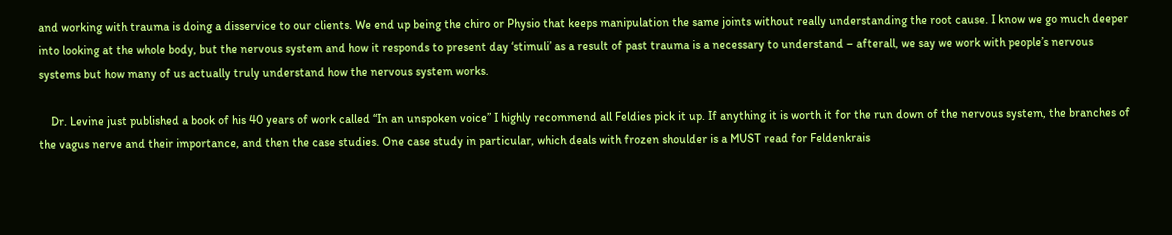and working with trauma is doing a disservice to our clients. We end up being the chiro or Physio that keeps manipulation the same joints without really understanding the root cause. I know we go much deeper into looking at the whole body, but the nervous system and how it responds to present day ‘stimuli’ as a result of past trauma is a necessary to understand – afterall, we say we work with people’s nervous systems but how many of us actually truly understand how the nervous system works.

    Dr. Levine just published a book of his 40 years of work called “In an unspoken voice” I highly recommend all Feldies pick it up. If anything it is worth it for the run down of the nervous system, the branches of the vagus nerve and their importance, and then the case studies. One case study in particular, which deals with frozen shoulder is a MUST read for Feldenkrais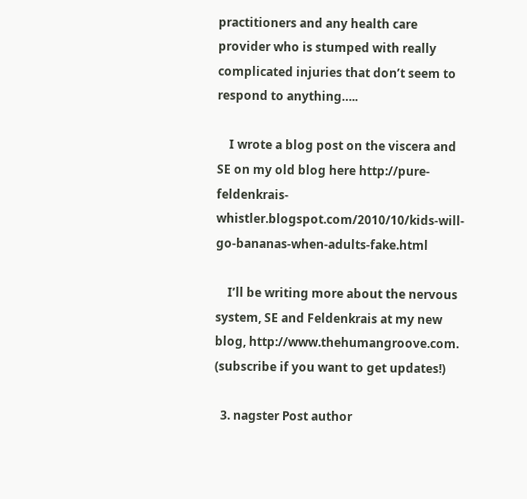practitioners and any health care provider who is stumped with really complicated injuries that don’t seem to respond to anything…..

    I wrote a blog post on the viscera and SE on my old blog here http://pure-feldenkrais-whistler.blogspot.com/2010/10/kids-will-go-bananas-when-adults-fake.html

    I’ll be writing more about the nervous system, SE and Feldenkrais at my new blog, http://www.thehumangroove.com. (subscribe if you want to get updates!)

  3. nagster Post author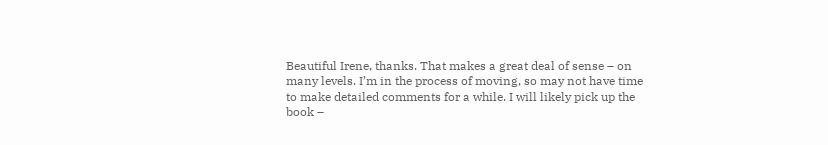Beautiful Irene, thanks. That makes a great deal of sense – on many levels. I’m in the process of moving, so may not have time to make detailed comments for a while. I will likely pick up the book –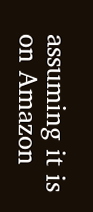assuming it is on Amazon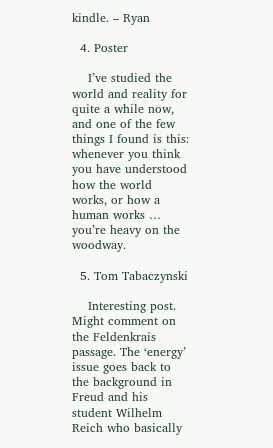kindle. – Ryan

  4. Poster

    I’ve studied the world and reality for quite a while now, and one of the few things I found is this: whenever you think you have understood how the world works, or how a human works … you’re heavy on the woodway.

  5. Tom Tabaczynski

    Interesting post. Might comment on the Feldenkrais passage. The ‘energy’ issue goes back to the background in Freud and his student Wilhelm Reich who basically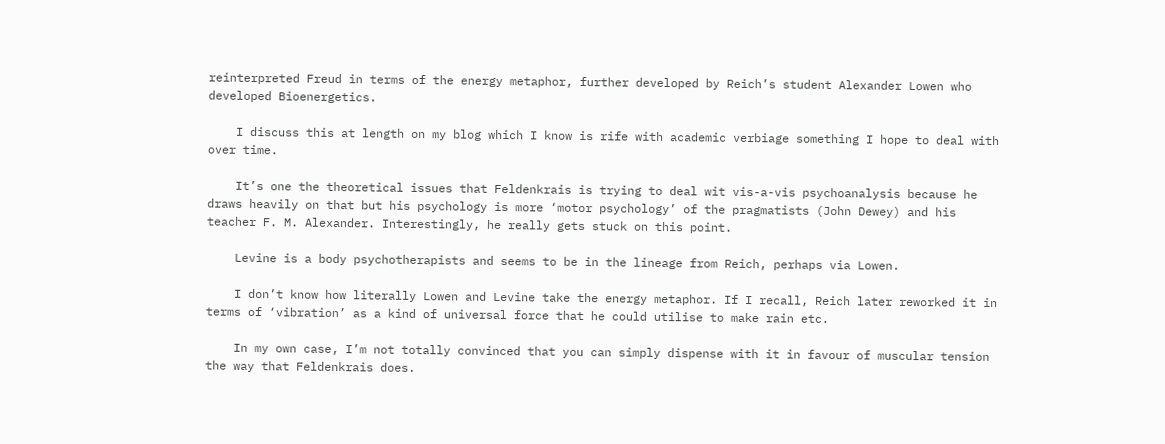reinterpreted Freud in terms of the energy metaphor, further developed by Reich’s student Alexander Lowen who developed Bioenergetics.

    I discuss this at length on my blog which I know is rife with academic verbiage something I hope to deal with over time.

    It’s one the theoretical issues that Feldenkrais is trying to deal wit vis-a-vis psychoanalysis because he draws heavily on that but his psychology is more ‘motor psychology’ of the pragmatists (John Dewey) and his teacher F. M. Alexander. Interestingly, he really gets stuck on this point.

    Levine is a body psychotherapists and seems to be in the lineage from Reich, perhaps via Lowen.

    I don’t know how literally Lowen and Levine take the energy metaphor. If I recall, Reich later reworked it in terms of ‘vibration’ as a kind of universal force that he could utilise to make rain etc.

    In my own case, I’m not totally convinced that you can simply dispense with it in favour of muscular tension the way that Feldenkrais does.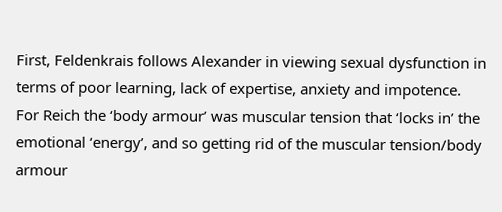First, Feldenkrais follows Alexander in viewing sexual dysfunction in terms of poor learning, lack of expertise, anxiety and impotence. For Reich the ‘body armour’ was muscular tension that ‘locks in’ the emotional ‘energy’, and so getting rid of the muscular tension/body armour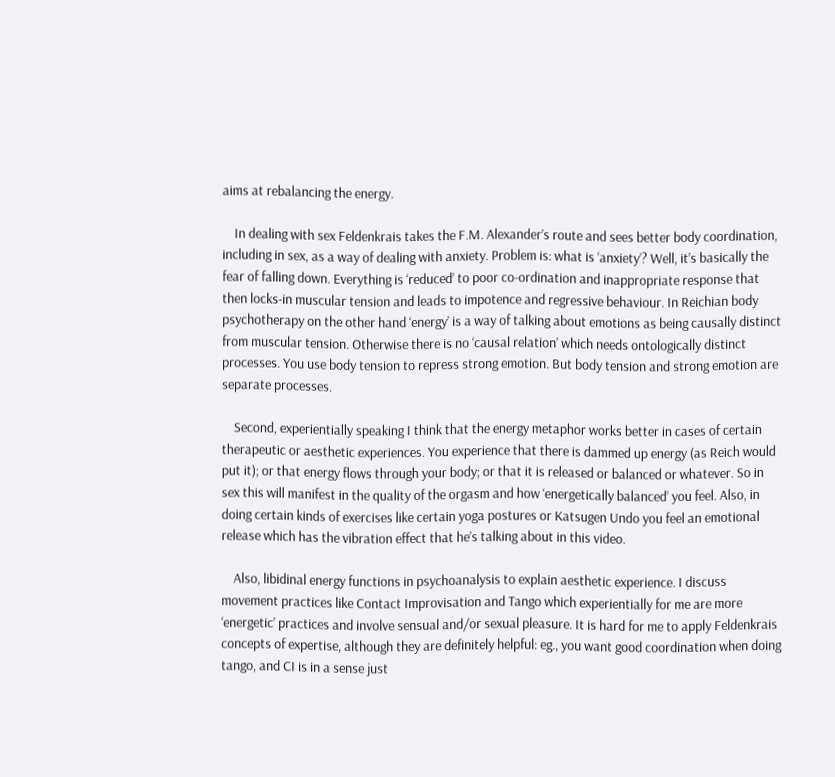aims at rebalancing the energy.

    In dealing with sex Feldenkrais takes the F.M. Alexander’s route and sees better body coordination, including in sex, as a way of dealing with anxiety. Problem is: what is ‘anxiety’? Well, it’s basically the fear of falling down. Everything is ‘reduced’ to poor co-ordination and inappropriate response that then locks-in muscular tension and leads to impotence and regressive behaviour. In Reichian body psychotherapy on the other hand ‘energy’ is a way of talking about emotions as being causally distinct from muscular tension. Otherwise there is no ‘causal relation’ which needs ontologically distinct processes. You use body tension to repress strong emotion. But body tension and strong emotion are separate processes.

    Second, experientially speaking I think that the energy metaphor works better in cases of certain therapeutic or aesthetic experiences. You experience that there is dammed up energy (as Reich would put it); or that energy flows through your body; or that it is released or balanced or whatever. So in sex this will manifest in the quality of the orgasm and how ‘energetically balanced’ you feel. Also, in doing certain kinds of exercises like certain yoga postures or Katsugen Undo you feel an emotional release which has the vibration effect that he’s talking about in this video.

    Also, libidinal energy functions in psychoanalysis to explain aesthetic experience. I discuss movement practices like Contact Improvisation and Tango which experientially for me are more ‘energetic’ practices and involve sensual and/or sexual pleasure. It is hard for me to apply Feldenkrais concepts of expertise, although they are definitely helpful: eg., you want good coordination when doing tango, and CI is in a sense just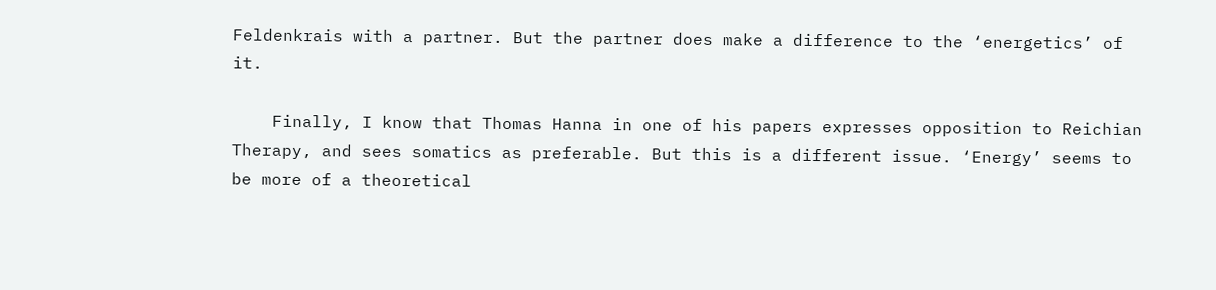Feldenkrais with a partner. But the partner does make a difference to the ‘energetics’ of it.

    Finally, I know that Thomas Hanna in one of his papers expresses opposition to Reichian Therapy, and sees somatics as preferable. But this is a different issue. ‘Energy’ seems to be more of a theoretical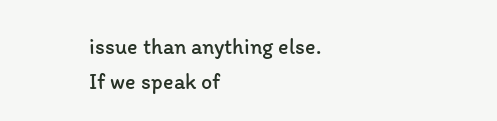issue than anything else. If we speak of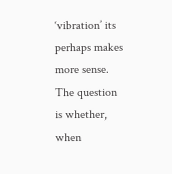‘vibration’ its perhaps makes more sense. The question is whether, when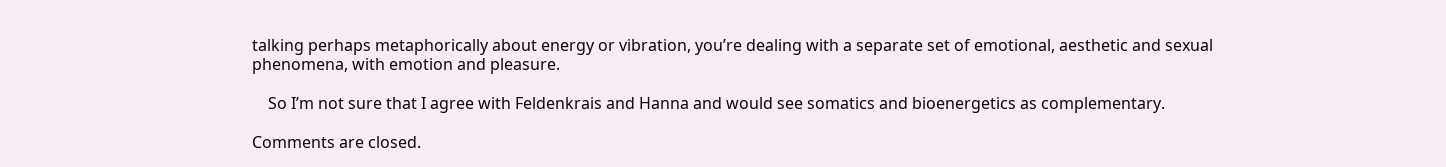talking perhaps metaphorically about energy or vibration, you’re dealing with a separate set of emotional, aesthetic and sexual phenomena, with emotion and pleasure.

    So I’m not sure that I agree with Feldenkrais and Hanna and would see somatics and bioenergetics as complementary.

Comments are closed.